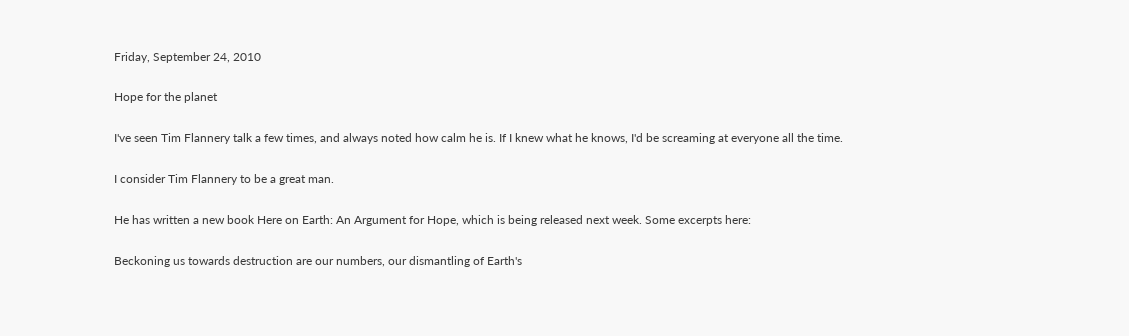Friday, September 24, 2010

Hope for the planet

I've seen Tim Flannery talk a few times, and always noted how calm he is. If I knew what he knows, I'd be screaming at everyone all the time.

I consider Tim Flannery to be a great man.

He has written a new book Here on Earth: An Argument for Hope, which is being released next week. Some excerpts here:

Beckoning us towards destruction are our numbers, our dismantling of Earth's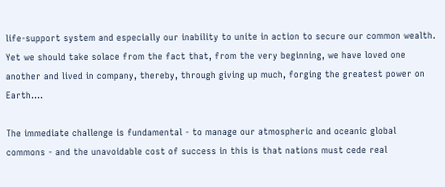life-support system and especially our inability to unite in action to secure our common wealth. Yet we should take solace from the fact that, from the very beginning, we have loved one another and lived in company, thereby, through giving up much, forging the greatest power on Earth....

The immediate challenge is fundamental - to manage our atmospheric and oceanic global commons - and the unavoidable cost of success in this is that nations must cede real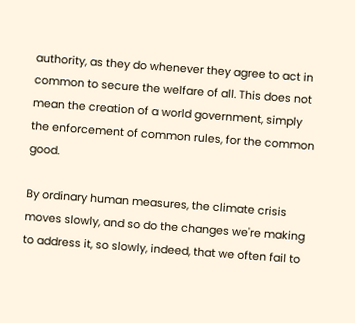authority, as they do whenever they agree to act in common to secure the welfare of all. This does not mean the creation of a world government, simply the enforcement of common rules, for the common good.

By ordinary human measures, the climate crisis moves slowly, and so do the changes we're making to address it, so slowly, indeed, that we often fail to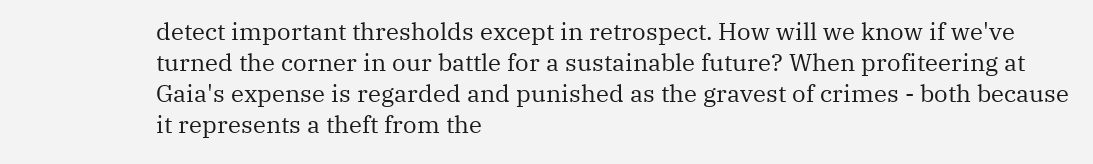detect important thresholds except in retrospect. How will we know if we've turned the corner in our battle for a sustainable future? When profiteering at Gaia's expense is regarded and punished as the gravest of crimes - both because it represents a theft from the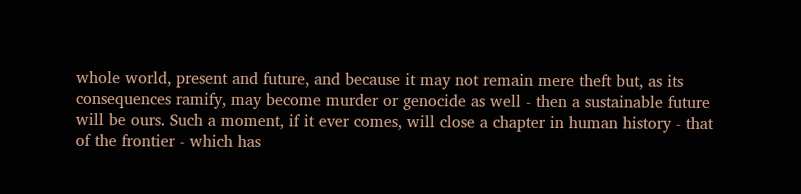whole world, present and future, and because it may not remain mere theft but, as its consequences ramify, may become murder or genocide as well - then a sustainable future will be ours. Such a moment, if it ever comes, will close a chapter in human history - that of the frontier - which has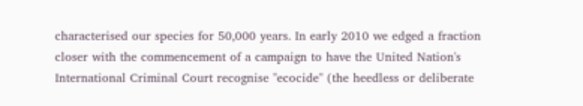characterised our species for 50,000 years. In early 2010 we edged a fraction closer with the commencement of a campaign to have the United Nation's International Criminal Court recognise ''ecocide'' (the heedless or deliberate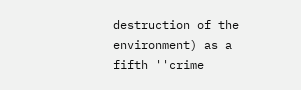destruction of the environment) as a fifth ''crime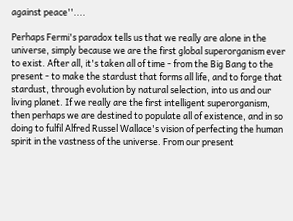against peace''....

Perhaps Fermi's paradox tells us that we really are alone in the universe, simply because we are the first global superorganism ever to exist. After all, it's taken all of time - from the Big Bang to the present - to make the stardust that forms all life, and to forge that stardust, through evolution by natural selection, into us and our living planet. If we really are the first intelligent superorganism, then perhaps we are destined to populate all of existence, and in so doing to fulfil Alfred Russel Wallace's vision of perfecting the human spirit in the vastness of the universe. From our present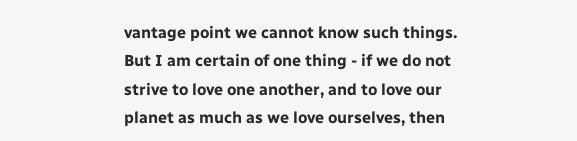vantage point we cannot know such things. But I am certain of one thing - if we do not strive to love one another, and to love our planet as much as we love ourselves, then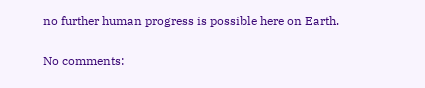no further human progress is possible here on Earth.

No comments: